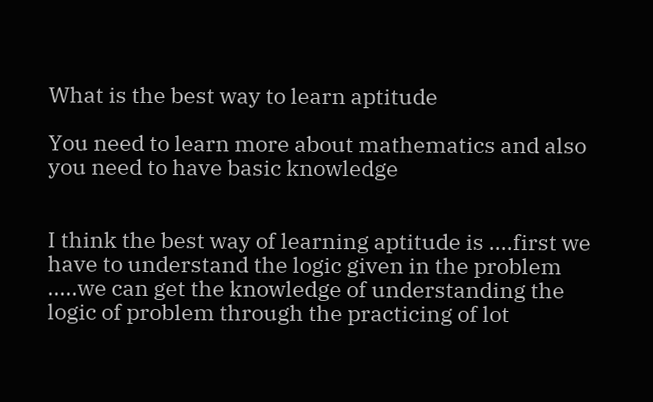What is the best way to learn aptitude

You need to learn more about mathematics and also you need to have basic knowledge


I think the best way of learning aptitude is ....first we have to understand the logic given in the problem .....we can get the knowledge of understanding the logic of problem through the practicing of lot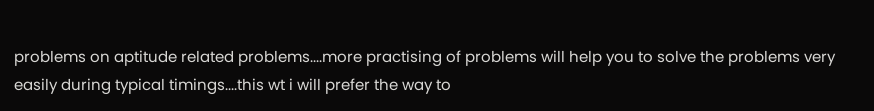problems on aptitude related problems....more practising of problems will help you to solve the problems very easily during typical timings....this wt i will prefer the way to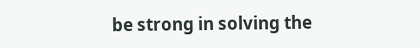be strong in solving the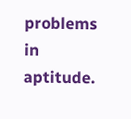problems in aptitude.